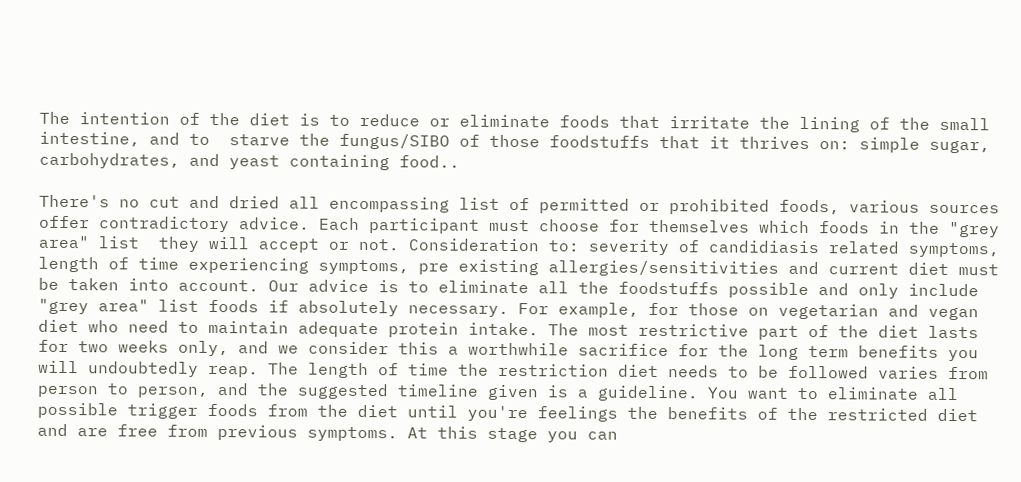The intention of the diet is to reduce or eliminate foods that irritate the lining of the small intestine, and to  starve the fungus/SIBO of those foodstuffs that it thrives on: simple sugar, carbohydrates, and yeast containing food..

There's no cut and dried all encompassing list of permitted or prohibited foods, various sources offer contradictory advice. Each participant must choose for themselves which foods in the "grey area" list  they will accept or not. Consideration to: severity of candidiasis related symptoms, length of time experiencing symptoms, pre existing allergies/sensitivities and current diet must be taken into account. Our advice is to eliminate all the foodstuffs possible and only include "grey area" list foods if absolutely necessary. For example, for those on vegetarian and vegan diet who need to maintain adequate protein intake. The most restrictive part of the diet lasts for two weeks only, and we consider this a worthwhile sacrifice for the long term benefits you will undoubtedly reap. The length of time the restriction diet needs to be followed varies from person to person, and the suggested timeline given is a guideline. You want to eliminate all possible trigger foods from the diet until you're feelings the benefits of the restricted diet and are free from previous symptoms. At this stage you can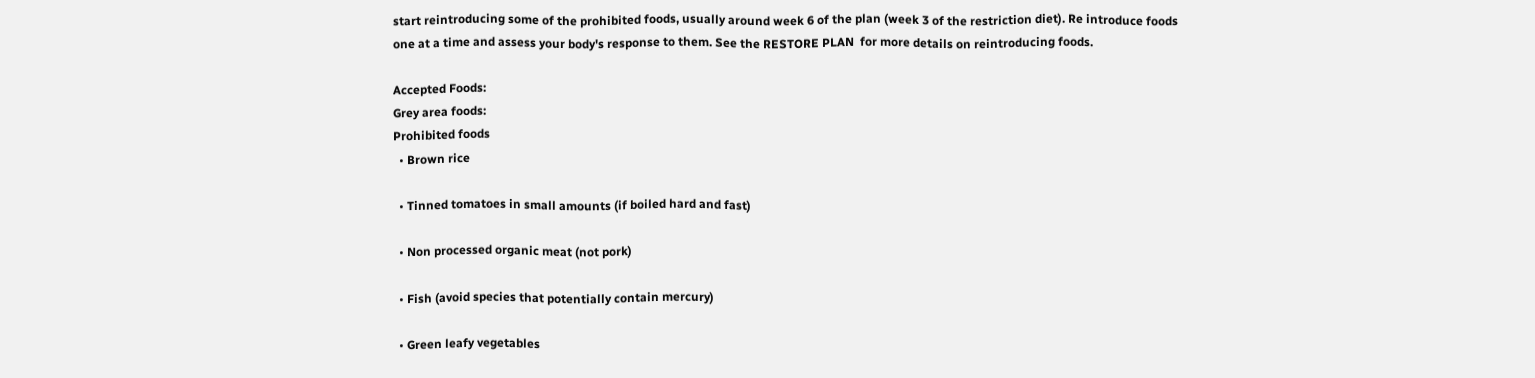start reintroducing some of the prohibited foods, usually around week 6 of the plan (week 3 of the restriction diet). Re introduce foods one at a time and assess your body's response to them. See the RESTORE PLAN  for more details on reintroducing foods.

Accepted Foods:
Grey area foods:
Prohibited foods
  • Brown rice

  • Tinned tomatoes in small amounts (if boiled hard and fast)

  • Non processed organic meat (not pork)

  • Fish (avoid species that potentially contain mercury)

  • Green leafy vegetables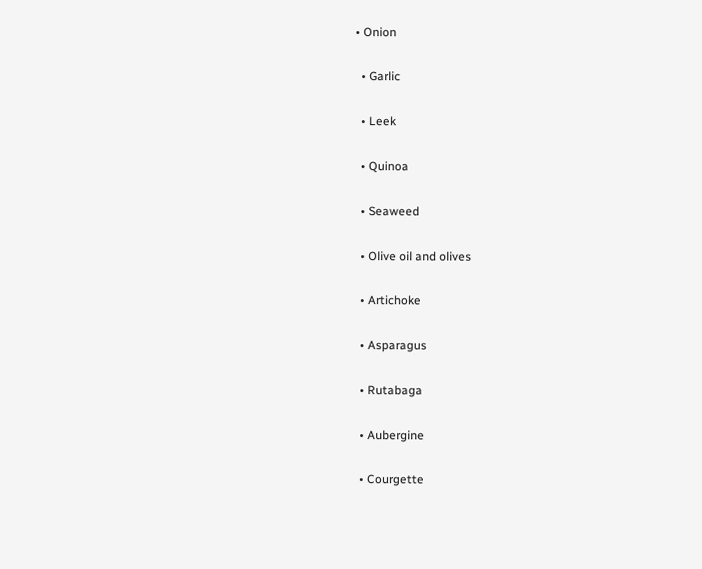• Onion

  • Garlic

  • Leek

  • Quinoa

  • Seaweed

  • Olive oil and olives

  • Artichoke

  • Asparagus

  • Rutabaga

  • Aubergine

  • Courgette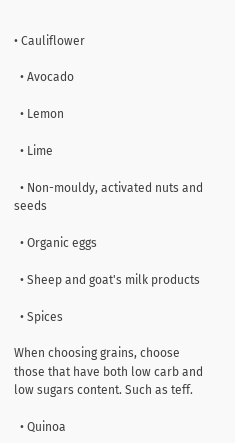• Cauliflower

  • Avocado

  • Lemon

  • Lime

  • Non-mouldy, activated nuts and seeds

  • Organic eggs

  • Sheep and goat's milk products

  • Spices

When choosing grains, choose those that have both low carb and low sugars content. Such as teff.

  • Quinoa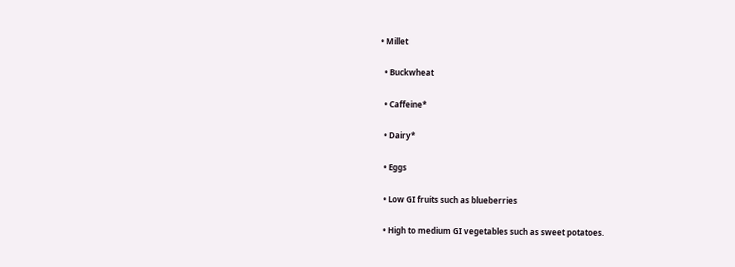• Millet

  • Buckwheat

  • Caffeine*

  • Dairy*

  • Eggs

  • Low GI fruits such as blueberries

  • High to medium GI vegetables such as sweet potatoes.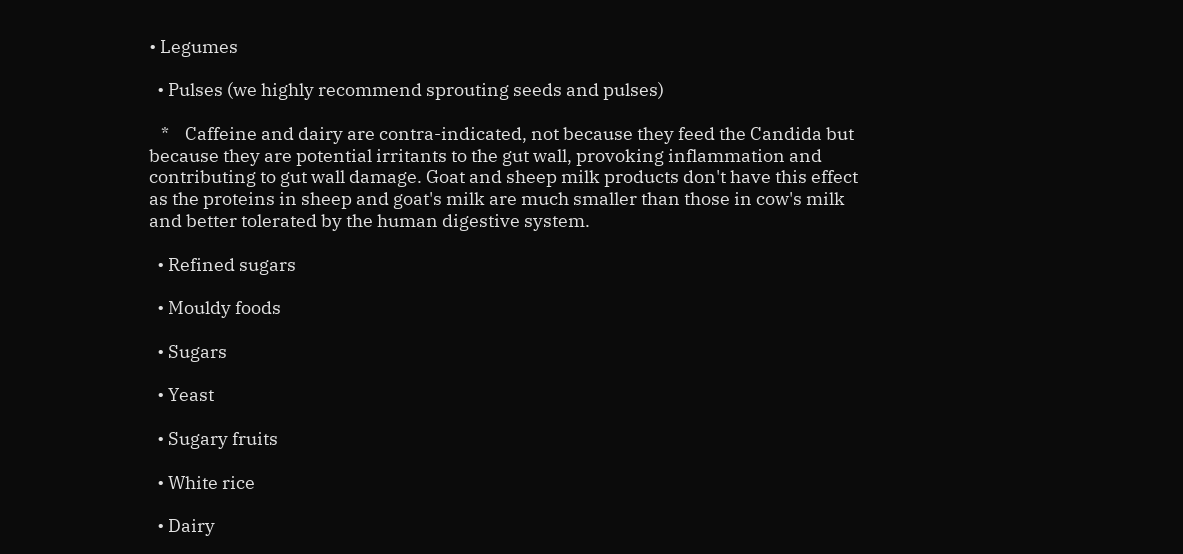• Legumes

  • Pulses (we highly recommend sprouting seeds and pulses)

   *    Caffeine and dairy are contra-indicated, not because they feed the Candida but because they are potential irritants to the gut wall, provoking inflammation and contributing to gut wall damage. Goat and sheep milk products don't have this effect as the proteins in sheep and goat's milk are much smaller than those in cow's milk and better tolerated by the human digestive system.

  • Refined sugars

  • Mouldy foods

  • Sugars

  • Yeast

  • Sugary fruits

  • White rice

  • Dairy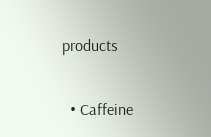products

  • Caffeine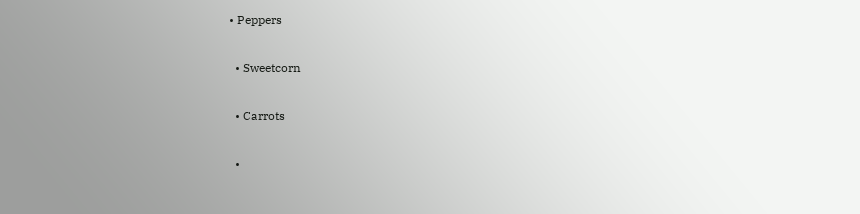• Peppers

  • Sweetcorn

  • Carrots

  •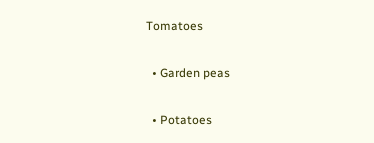Tomatoes

  • Garden peas

  • Potatoes